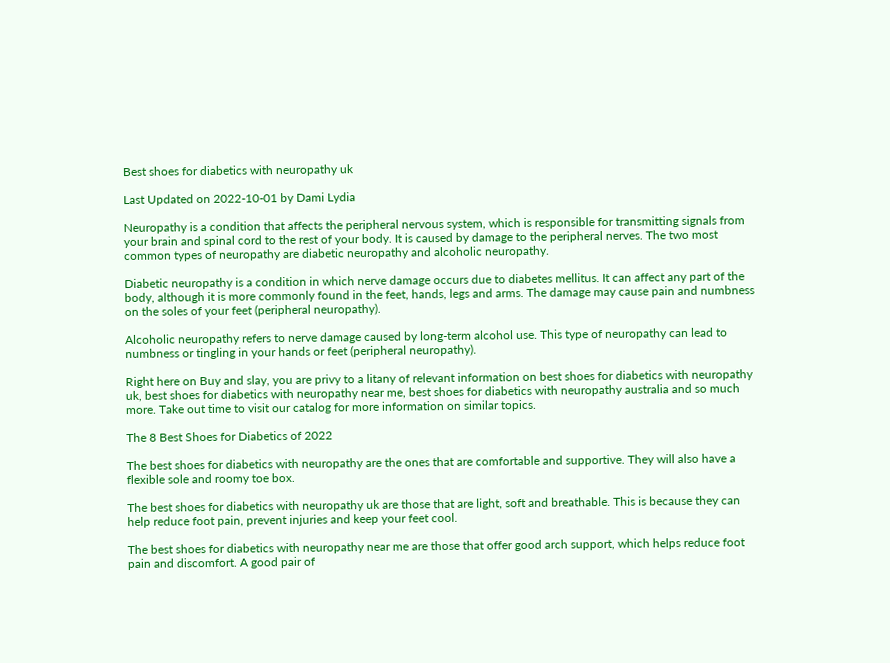Best shoes for diabetics with neuropathy uk

Last Updated on 2022-10-01 by Dami Lydia

Neuropathy is a condition that affects the peripheral nervous system, which is responsible for transmitting signals from your brain and spinal cord to the rest of your body. It is caused by damage to the peripheral nerves. The two most common types of neuropathy are diabetic neuropathy and alcoholic neuropathy.

Diabetic neuropathy is a condition in which nerve damage occurs due to diabetes mellitus. It can affect any part of the body, although it is more commonly found in the feet, hands, legs and arms. The damage may cause pain and numbness on the soles of your feet (peripheral neuropathy).

Alcoholic neuropathy refers to nerve damage caused by long-term alcohol use. This type of neuropathy can lead to numbness or tingling in your hands or feet (peripheral neuropathy).

Right here on Buy and slay, you are privy to a litany of relevant information on best shoes for diabetics with neuropathy uk, best shoes for diabetics with neuropathy near me, best shoes for diabetics with neuropathy australia and so much more. Take out time to visit our catalog for more information on similar topics.

The 8 Best Shoes for Diabetics of 2022

The best shoes for diabetics with neuropathy are the ones that are comfortable and supportive. They will also have a flexible sole and roomy toe box.

The best shoes for diabetics with neuropathy uk are those that are light, soft and breathable. This is because they can help reduce foot pain, prevent injuries and keep your feet cool.

The best shoes for diabetics with neuropathy near me are those that offer good arch support, which helps reduce foot pain and discomfort. A good pair of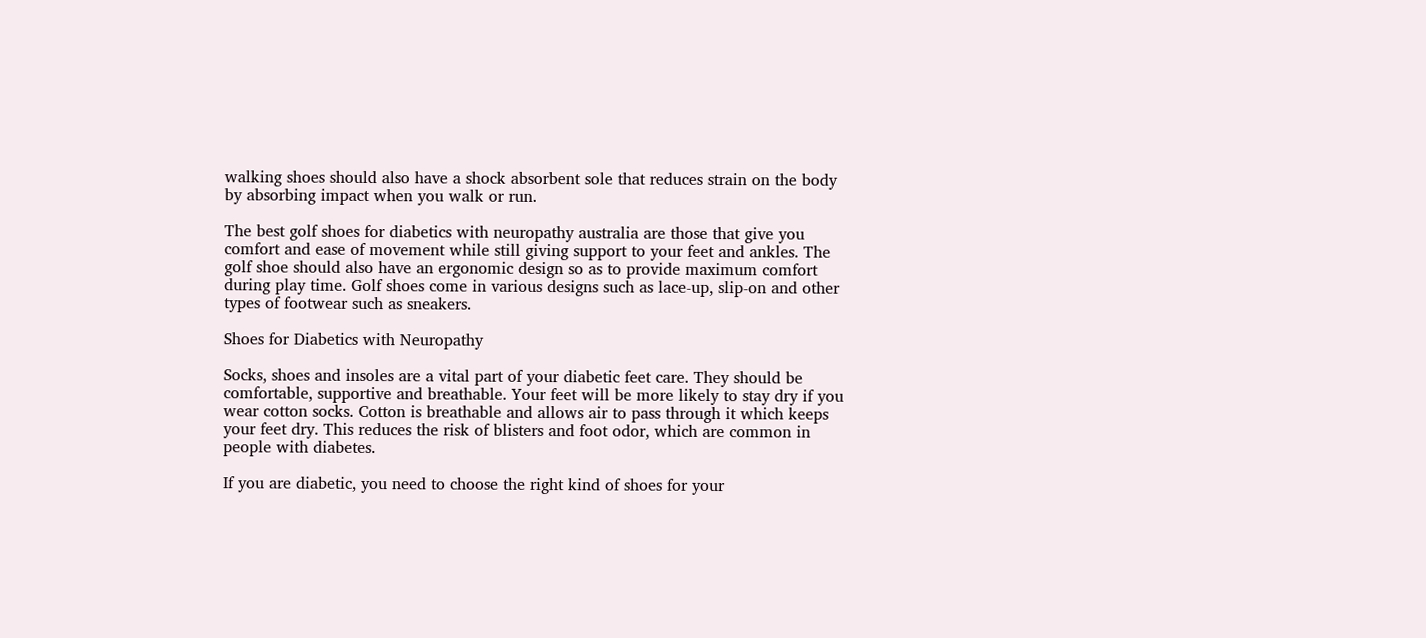walking shoes should also have a shock absorbent sole that reduces strain on the body by absorbing impact when you walk or run.

The best golf shoes for diabetics with neuropathy australia are those that give you comfort and ease of movement while still giving support to your feet and ankles. The golf shoe should also have an ergonomic design so as to provide maximum comfort during play time. Golf shoes come in various designs such as lace-up, slip-on and other types of footwear such as sneakers.

Shoes for Diabetics with Neuropathy

Socks, shoes and insoles are a vital part of your diabetic feet care. They should be comfortable, supportive and breathable. Your feet will be more likely to stay dry if you wear cotton socks. Cotton is breathable and allows air to pass through it which keeps your feet dry. This reduces the risk of blisters and foot odor, which are common in people with diabetes.

If you are diabetic, you need to choose the right kind of shoes for your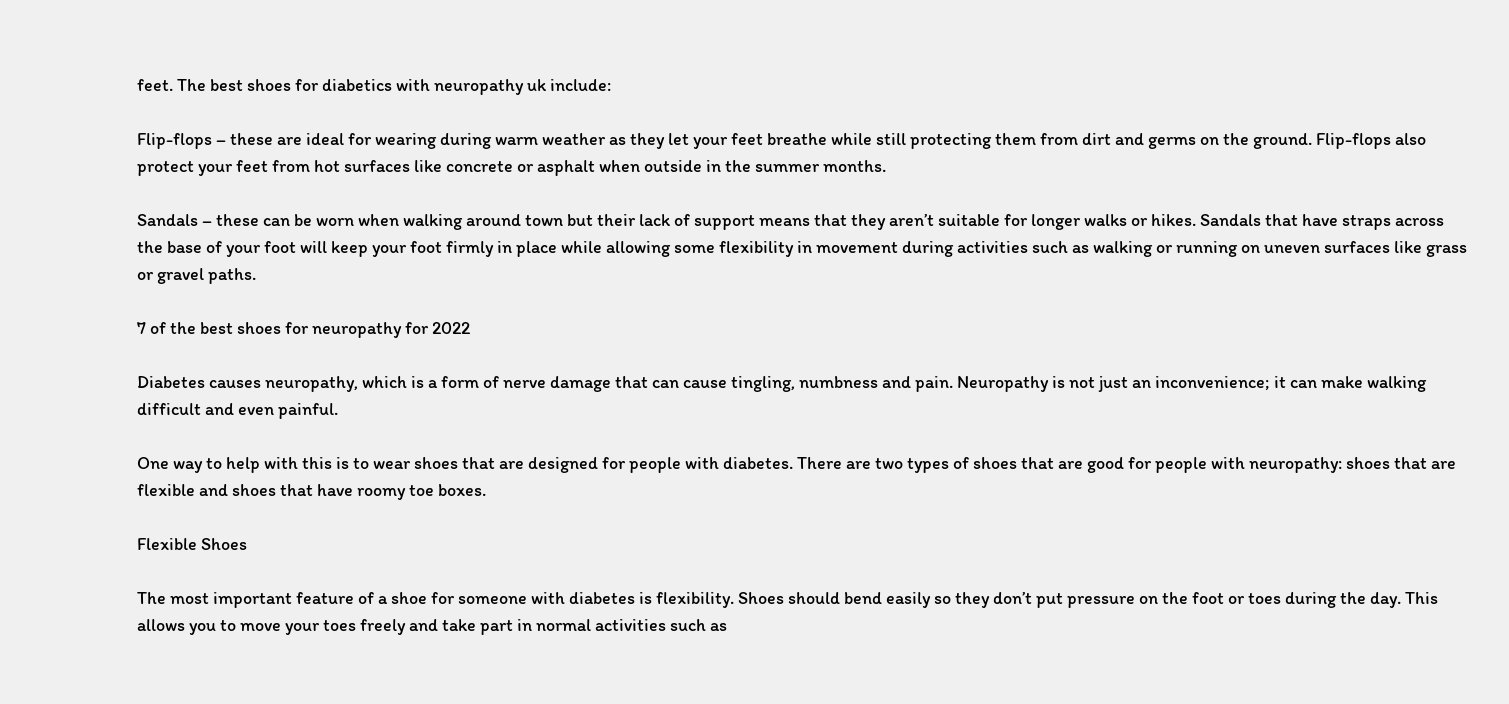feet. The best shoes for diabetics with neuropathy uk include:

Flip-flops – these are ideal for wearing during warm weather as they let your feet breathe while still protecting them from dirt and germs on the ground. Flip-flops also protect your feet from hot surfaces like concrete or asphalt when outside in the summer months.

Sandals – these can be worn when walking around town but their lack of support means that they aren’t suitable for longer walks or hikes. Sandals that have straps across the base of your foot will keep your foot firmly in place while allowing some flexibility in movement during activities such as walking or running on uneven surfaces like grass or gravel paths.

7 of the best shoes for neuropathy for 2022

Diabetes causes neuropathy, which is a form of nerve damage that can cause tingling, numbness and pain. Neuropathy is not just an inconvenience; it can make walking difficult and even painful.

One way to help with this is to wear shoes that are designed for people with diabetes. There are two types of shoes that are good for people with neuropathy: shoes that are flexible and shoes that have roomy toe boxes.

Flexible Shoes

The most important feature of a shoe for someone with diabetes is flexibility. Shoes should bend easily so they don’t put pressure on the foot or toes during the day. This allows you to move your toes freely and take part in normal activities such as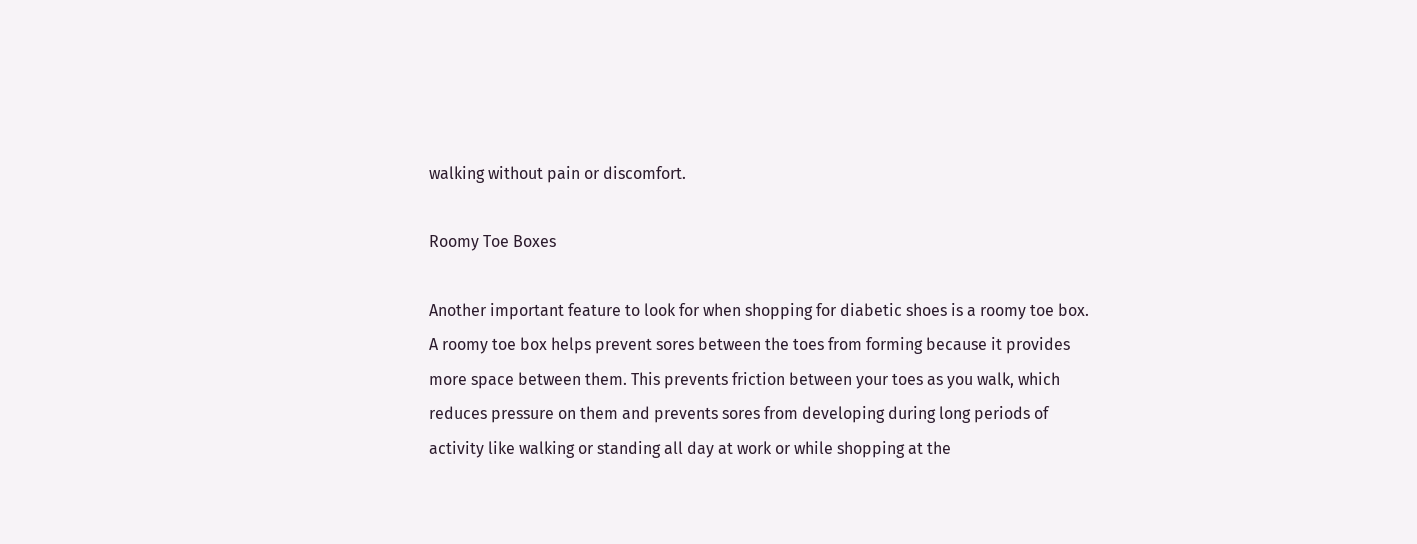walking without pain or discomfort.

Roomy Toe Boxes

Another important feature to look for when shopping for diabetic shoes is a roomy toe box. A roomy toe box helps prevent sores between the toes from forming because it provides more space between them. This prevents friction between your toes as you walk, which reduces pressure on them and prevents sores from developing during long periods of activity like walking or standing all day at work or while shopping at the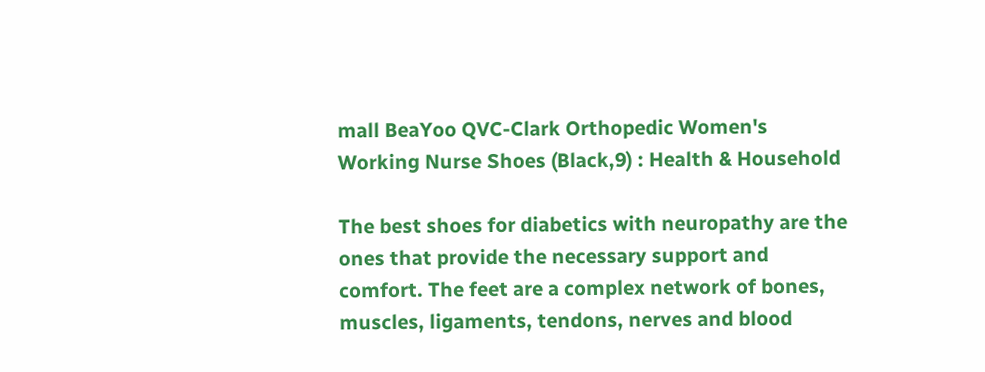mall BeaYoo QVC-Clark Orthopedic Women's Working Nurse Shoes (Black,9) : Health & Household

The best shoes for diabetics with neuropathy are the ones that provide the necessary support and comfort. The feet are a complex network of bones, muscles, ligaments, tendons, nerves and blood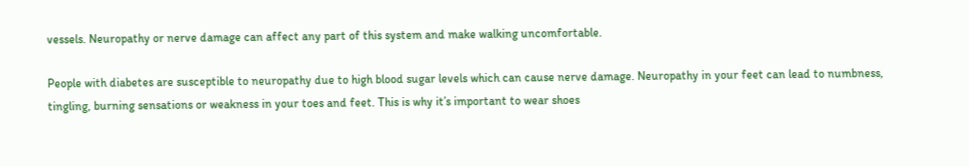vessels. Neuropathy or nerve damage can affect any part of this system and make walking uncomfortable.

People with diabetes are susceptible to neuropathy due to high blood sugar levels which can cause nerve damage. Neuropathy in your feet can lead to numbness, tingling, burning sensations or weakness in your toes and feet. This is why it’s important to wear shoes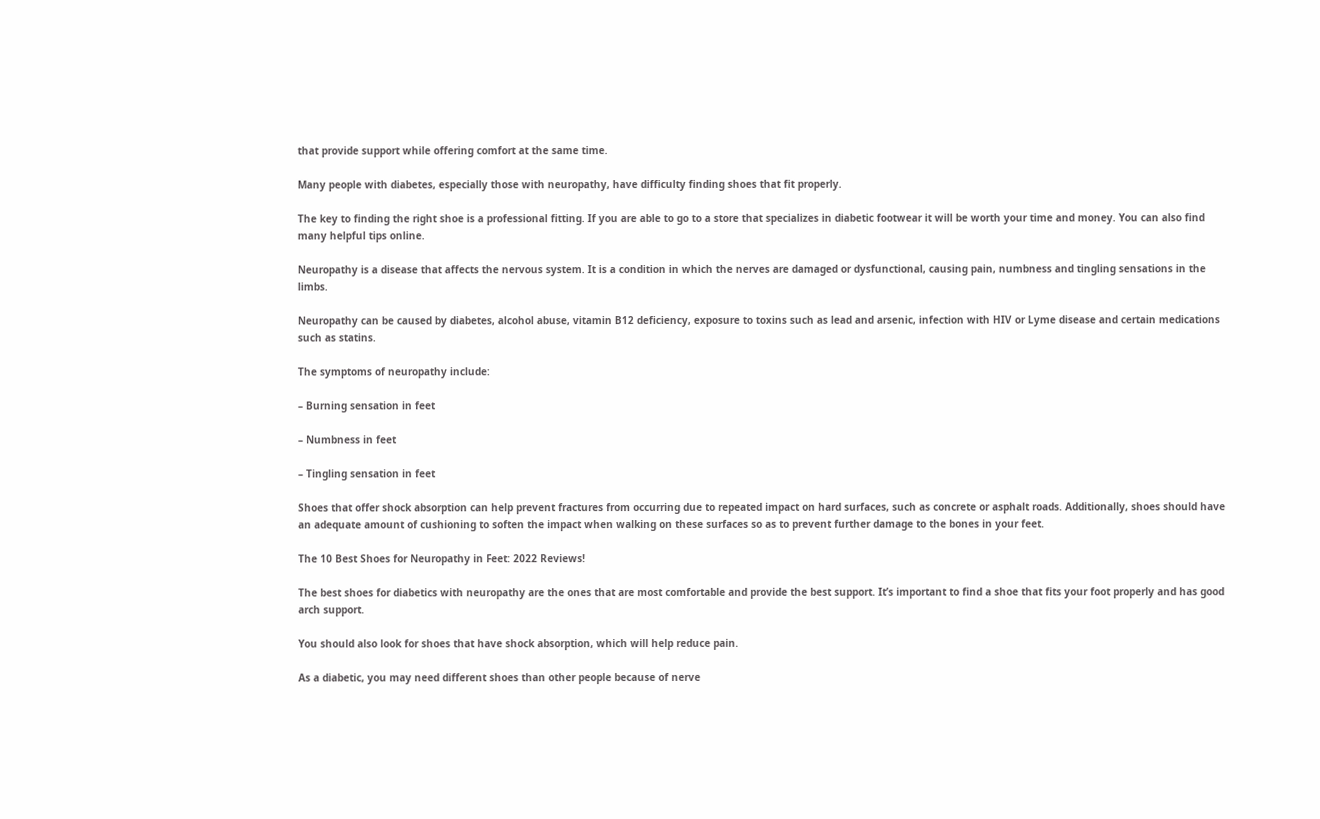that provide support while offering comfort at the same time.

Many people with diabetes, especially those with neuropathy, have difficulty finding shoes that fit properly.

The key to finding the right shoe is a professional fitting. If you are able to go to a store that specializes in diabetic footwear it will be worth your time and money. You can also find many helpful tips online.

Neuropathy is a disease that affects the nervous system. It is a condition in which the nerves are damaged or dysfunctional, causing pain, numbness and tingling sensations in the limbs.

Neuropathy can be caused by diabetes, alcohol abuse, vitamin B12 deficiency, exposure to toxins such as lead and arsenic, infection with HIV or Lyme disease and certain medications such as statins.

The symptoms of neuropathy include:

– Burning sensation in feet

– Numbness in feet

– Tingling sensation in feet

Shoes that offer shock absorption can help prevent fractures from occurring due to repeated impact on hard surfaces, such as concrete or asphalt roads. Additionally, shoes should have an adequate amount of cushioning to soften the impact when walking on these surfaces so as to prevent further damage to the bones in your feet.

The 10 Best Shoes for Neuropathy in Feet: 2022 Reviews!

The best shoes for diabetics with neuropathy are the ones that are most comfortable and provide the best support. It’s important to find a shoe that fits your foot properly and has good arch support.

You should also look for shoes that have shock absorption, which will help reduce pain.

As a diabetic, you may need different shoes than other people because of nerve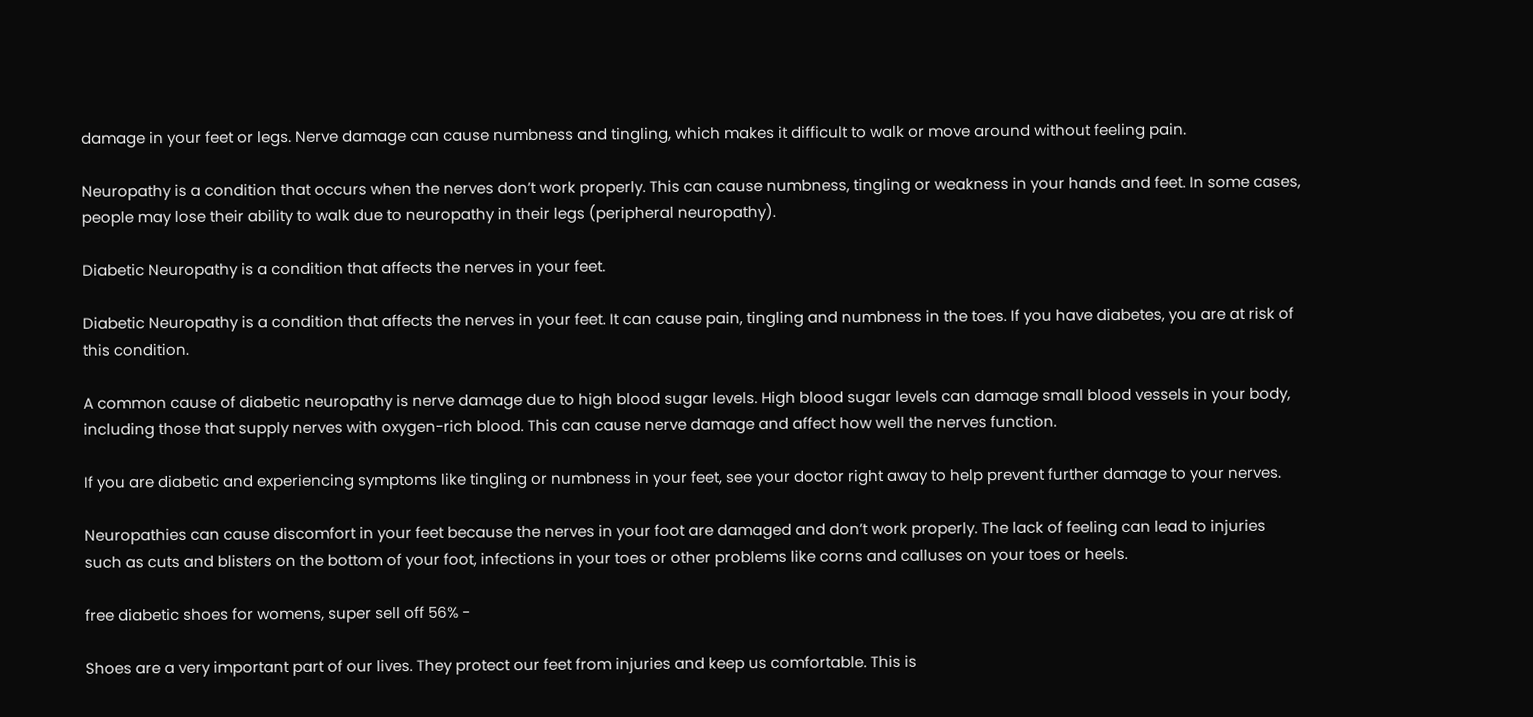damage in your feet or legs. Nerve damage can cause numbness and tingling, which makes it difficult to walk or move around without feeling pain.

Neuropathy is a condition that occurs when the nerves don’t work properly. This can cause numbness, tingling or weakness in your hands and feet. In some cases, people may lose their ability to walk due to neuropathy in their legs (peripheral neuropathy).

Diabetic Neuropathy is a condition that affects the nerves in your feet.

Diabetic Neuropathy is a condition that affects the nerves in your feet. It can cause pain, tingling and numbness in the toes. If you have diabetes, you are at risk of this condition.

A common cause of diabetic neuropathy is nerve damage due to high blood sugar levels. High blood sugar levels can damage small blood vessels in your body, including those that supply nerves with oxygen-rich blood. This can cause nerve damage and affect how well the nerves function.

If you are diabetic and experiencing symptoms like tingling or numbness in your feet, see your doctor right away to help prevent further damage to your nerves.

Neuropathies can cause discomfort in your feet because the nerves in your foot are damaged and don’t work properly. The lack of feeling can lead to injuries such as cuts and blisters on the bottom of your foot, infections in your toes or other problems like corns and calluses on your toes or heels.

free diabetic shoes for womens, super sell off 56% -

Shoes are a very important part of our lives. They protect our feet from injuries and keep us comfortable. This is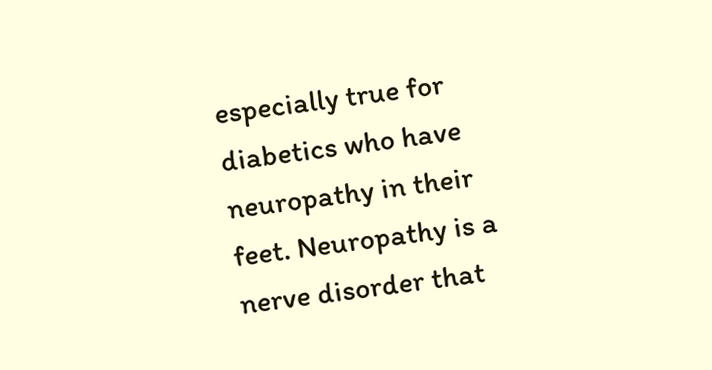especially true for diabetics who have neuropathy in their feet. Neuropathy is a nerve disorder that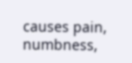causes pain, numbness,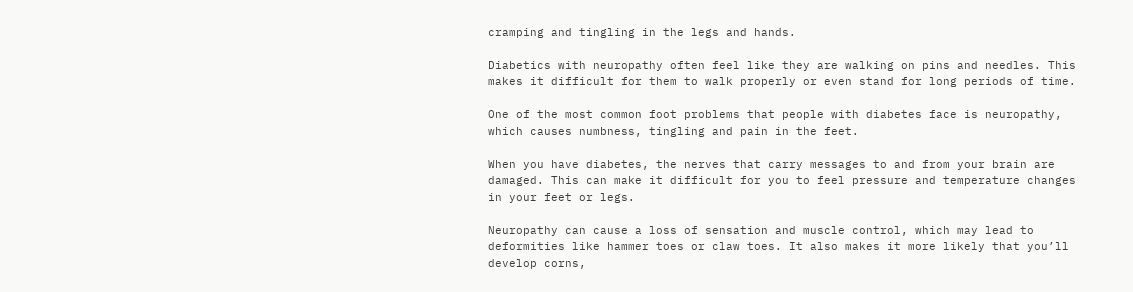cramping and tingling in the legs and hands.

Diabetics with neuropathy often feel like they are walking on pins and needles. This makes it difficult for them to walk properly or even stand for long periods of time.

One of the most common foot problems that people with diabetes face is neuropathy, which causes numbness, tingling and pain in the feet.

When you have diabetes, the nerves that carry messages to and from your brain are damaged. This can make it difficult for you to feel pressure and temperature changes in your feet or legs.

Neuropathy can cause a loss of sensation and muscle control, which may lead to deformities like hammer toes or claw toes. It also makes it more likely that you’ll develop corns,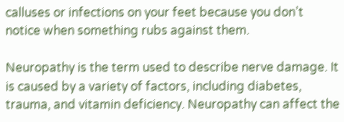calluses or infections on your feet because you don’t notice when something rubs against them.

Neuropathy is the term used to describe nerve damage. It is caused by a variety of factors, including diabetes, trauma, and vitamin deficiency. Neuropathy can affect the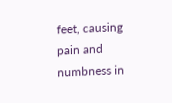feet, causing pain and numbness in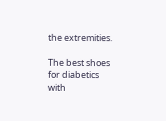the extremities.

The best shoes for diabetics with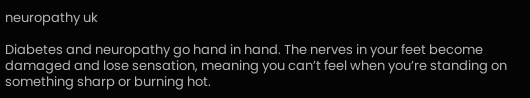neuropathy uk

Diabetes and neuropathy go hand in hand. The nerves in your feet become damaged and lose sensation, meaning you can’t feel when you’re standing on something sharp or burning hot.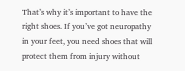That’s why it’s important to have the right shoes. If you’ve got neuropathy in your feet, you need shoes that will protect them from injury without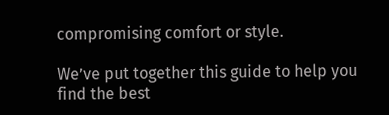compromising comfort or style.

We’ve put together this guide to help you find the best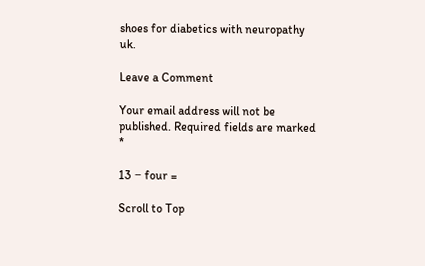shoes for diabetics with neuropathy uk.

Leave a Comment

Your email address will not be published. Required fields are marked *

13 − four =

Scroll to Top